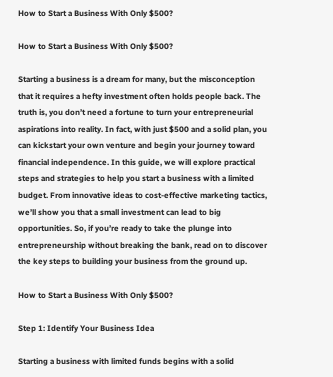How to Start a Business With Only $500?

How to Start a Business With Only $500?

Starting a business is a dream for many, but the misconception that it requires a hefty investment often holds people back. The truth is, you don’t need a fortune to turn your entrepreneurial aspirations into reality. In fact, with just $500 and a solid plan, you can kickstart your own venture and begin your journey toward financial independence. In this guide, we will explore practical steps and strategies to help you start a business with a limited budget. From innovative ideas to cost-effective marketing tactics, we’ll show you that a small investment can lead to big opportunities. So, if you’re ready to take the plunge into entrepreneurship without breaking the bank, read on to discover the key steps to building your business from the ground up.

How to Start a Business With Only $500?

Step 1: Identify Your Business Idea

Starting a business with limited funds begins with a solid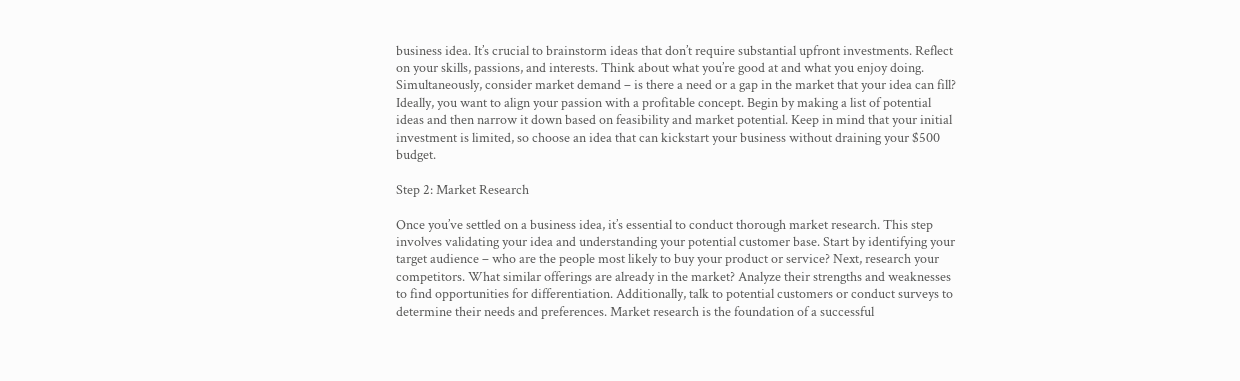business idea. It’s crucial to brainstorm ideas that don’t require substantial upfront investments. Reflect on your skills, passions, and interests. Think about what you’re good at and what you enjoy doing. Simultaneously, consider market demand – is there a need or a gap in the market that your idea can fill? Ideally, you want to align your passion with a profitable concept. Begin by making a list of potential ideas and then narrow it down based on feasibility and market potential. Keep in mind that your initial investment is limited, so choose an idea that can kickstart your business without draining your $500 budget.

Step 2: Market Research

Once you’ve settled on a business idea, it’s essential to conduct thorough market research. This step involves validating your idea and understanding your potential customer base. Start by identifying your target audience – who are the people most likely to buy your product or service? Next, research your competitors. What similar offerings are already in the market? Analyze their strengths and weaknesses to find opportunities for differentiation. Additionally, talk to potential customers or conduct surveys to determine their needs and preferences. Market research is the foundation of a successful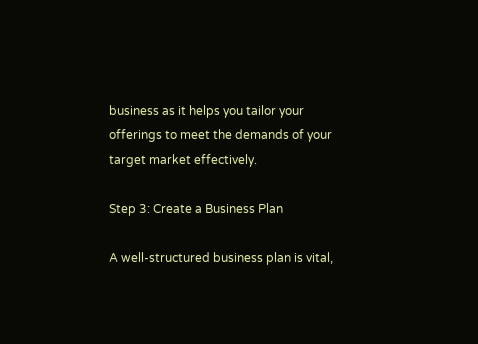business as it helps you tailor your offerings to meet the demands of your target market effectively.

Step 3: Create a Business Plan

A well-structured business plan is vital,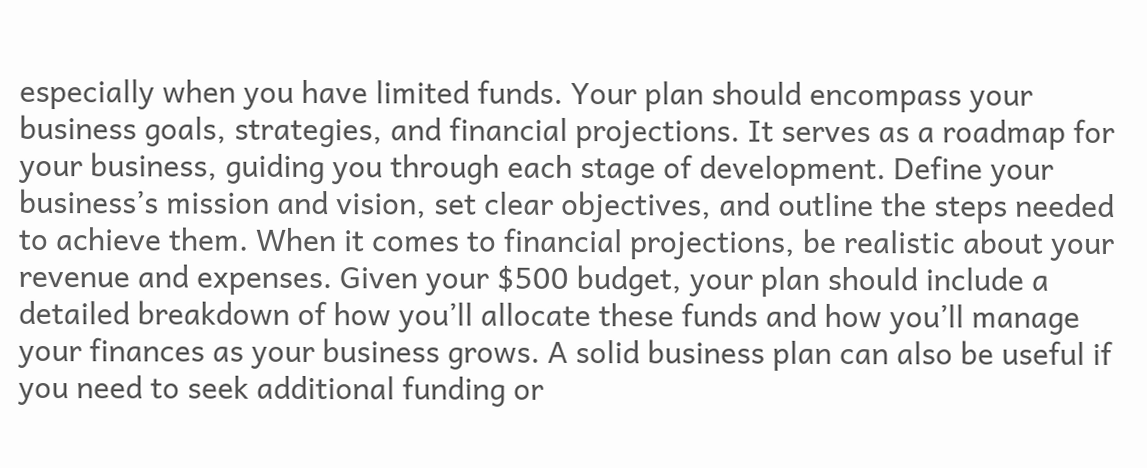especially when you have limited funds. Your plan should encompass your business goals, strategies, and financial projections. It serves as a roadmap for your business, guiding you through each stage of development. Define your business’s mission and vision, set clear objectives, and outline the steps needed to achieve them. When it comes to financial projections, be realistic about your revenue and expenses. Given your $500 budget, your plan should include a detailed breakdown of how you’ll allocate these funds and how you’ll manage your finances as your business grows. A solid business plan can also be useful if you need to seek additional funding or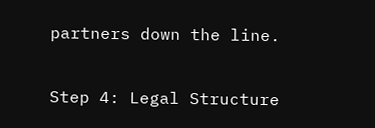partners down the line.

Step 4: Legal Structure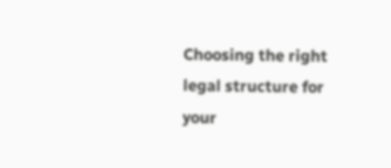Choosing the right legal structure for your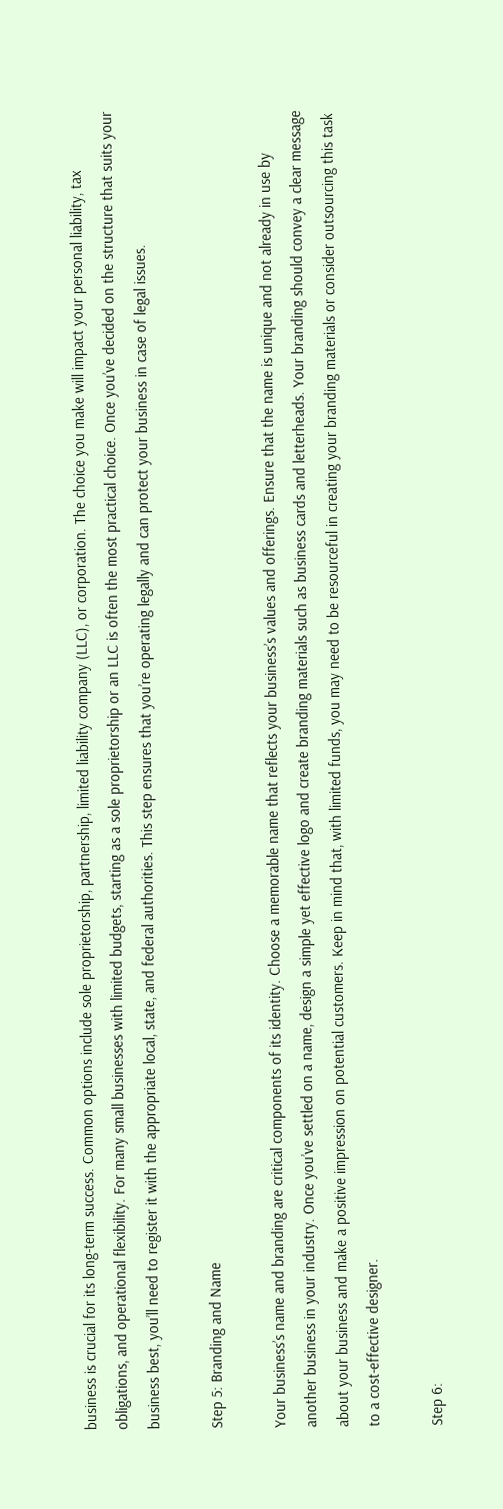business is crucial for its long-term success. Common options include sole proprietorship, partnership, limited liability company (LLC), or corporation. The choice you make will impact your personal liability, tax obligations, and operational flexibility. For many small businesses with limited budgets, starting as a sole proprietorship or an LLC is often the most practical choice. Once you’ve decided on the structure that suits your business best, you’ll need to register it with the appropriate local, state, and federal authorities. This step ensures that you’re operating legally and can protect your business in case of legal issues.

Step 5: Branding and Name

Your business’s name and branding are critical components of its identity. Choose a memorable name that reflects your business’s values and offerings. Ensure that the name is unique and not already in use by another business in your industry. Once you’ve settled on a name, design a simple yet effective logo and create branding materials such as business cards and letterheads. Your branding should convey a clear message about your business and make a positive impression on potential customers. Keep in mind that, with limited funds, you may need to be resourceful in creating your branding materials or consider outsourcing this task to a cost-effective designer.

Step 6: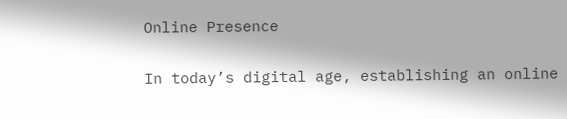Online Presence

In today’s digital age, establishing an online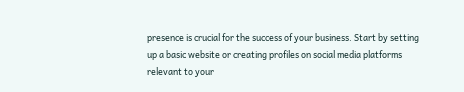presence is crucial for the success of your business. Start by setting up a basic website or creating profiles on social media platforms relevant to your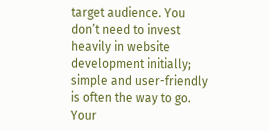target audience. You don’t need to invest heavily in website development initially; simple and user-friendly is often the way to go. Your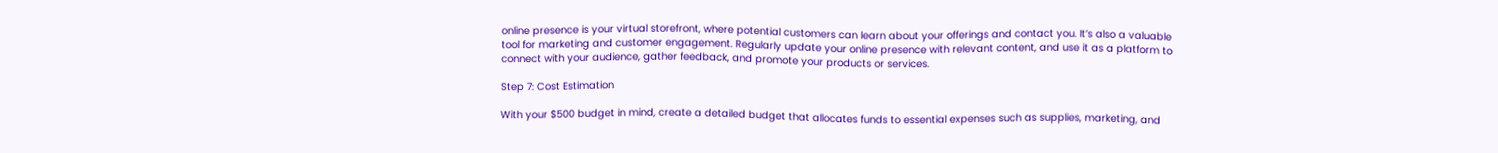online presence is your virtual storefront, where potential customers can learn about your offerings and contact you. It’s also a valuable tool for marketing and customer engagement. Regularly update your online presence with relevant content, and use it as a platform to connect with your audience, gather feedback, and promote your products or services.

Step 7: Cost Estimation

With your $500 budget in mind, create a detailed budget that allocates funds to essential expenses such as supplies, marketing, and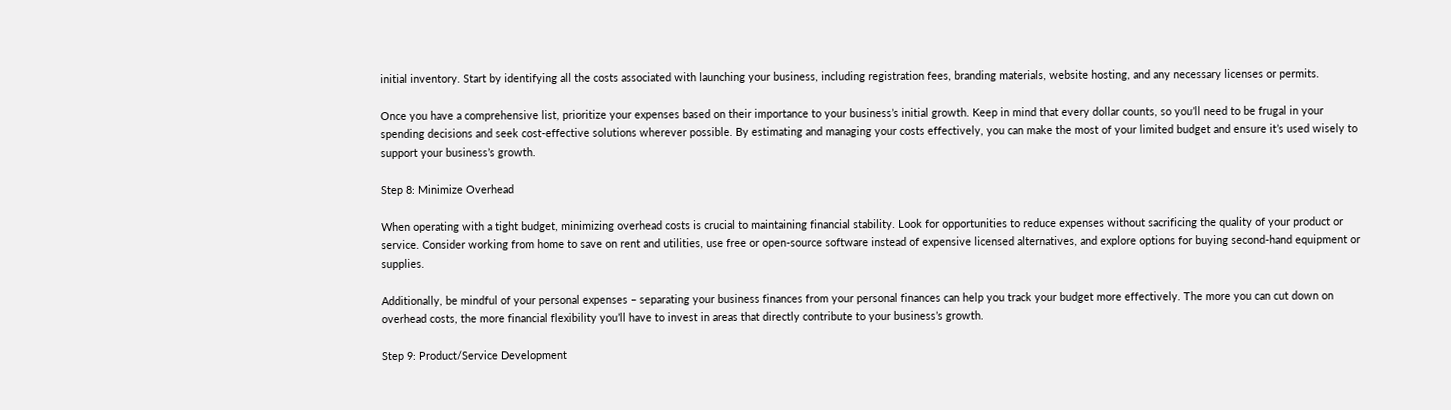initial inventory. Start by identifying all the costs associated with launching your business, including registration fees, branding materials, website hosting, and any necessary licenses or permits.

Once you have a comprehensive list, prioritize your expenses based on their importance to your business’s initial growth. Keep in mind that every dollar counts, so you’ll need to be frugal in your spending decisions and seek cost-effective solutions wherever possible. By estimating and managing your costs effectively, you can make the most of your limited budget and ensure it’s used wisely to support your business’s growth.

Step 8: Minimize Overhead

When operating with a tight budget, minimizing overhead costs is crucial to maintaining financial stability. Look for opportunities to reduce expenses without sacrificing the quality of your product or service. Consider working from home to save on rent and utilities, use free or open-source software instead of expensive licensed alternatives, and explore options for buying second-hand equipment or supplies.

Additionally, be mindful of your personal expenses – separating your business finances from your personal finances can help you track your budget more effectively. The more you can cut down on overhead costs, the more financial flexibility you’ll have to invest in areas that directly contribute to your business’s growth.

Step 9: Product/Service Development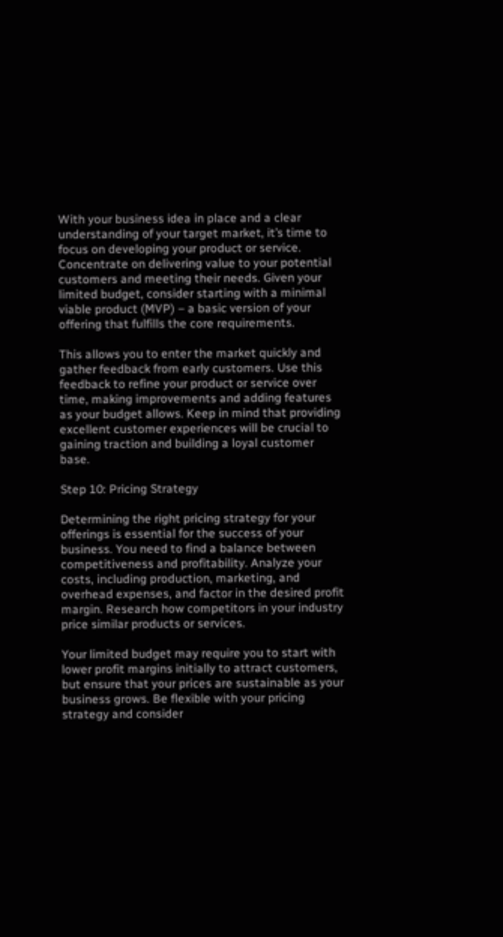With your business idea in place and a clear understanding of your target market, it’s time to focus on developing your product or service. Concentrate on delivering value to your potential customers and meeting their needs. Given your limited budget, consider starting with a minimal viable product (MVP) – a basic version of your offering that fulfills the core requirements.

This allows you to enter the market quickly and gather feedback from early customers. Use this feedback to refine your product or service over time, making improvements and adding features as your budget allows. Keep in mind that providing excellent customer experiences will be crucial to gaining traction and building a loyal customer base.

Step 10: Pricing Strategy

Determining the right pricing strategy for your offerings is essential for the success of your business. You need to find a balance between competitiveness and profitability. Analyze your costs, including production, marketing, and overhead expenses, and factor in the desired profit margin. Research how competitors in your industry price similar products or services.

Your limited budget may require you to start with lower profit margins initially to attract customers, but ensure that your prices are sustainable as your business grows. Be flexible with your pricing strategy and consider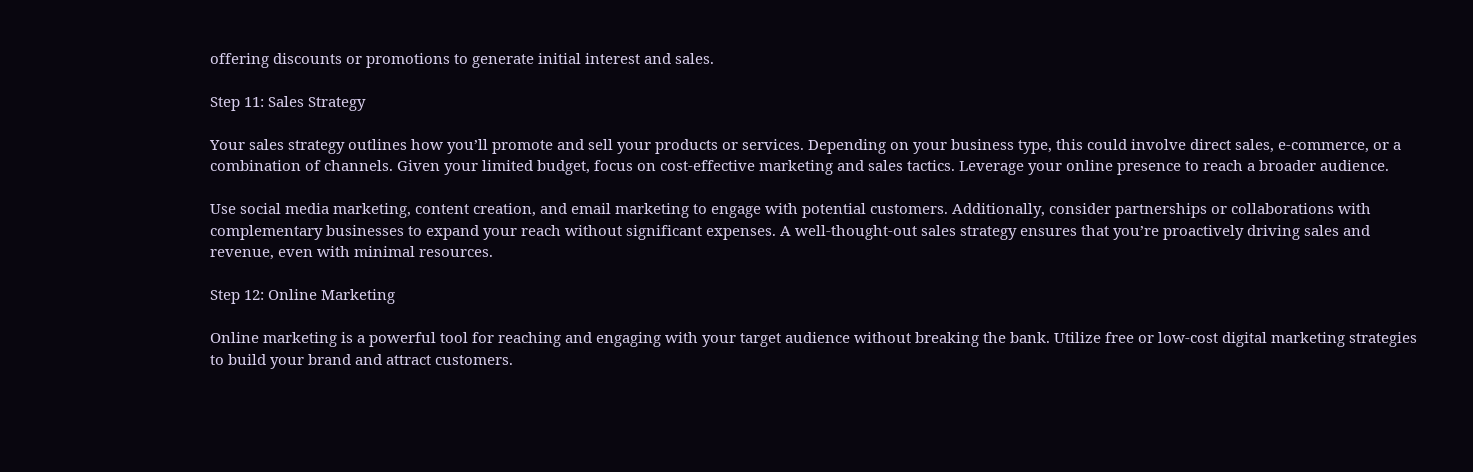offering discounts or promotions to generate initial interest and sales.

Step 11: Sales Strategy

Your sales strategy outlines how you’ll promote and sell your products or services. Depending on your business type, this could involve direct sales, e-commerce, or a combination of channels. Given your limited budget, focus on cost-effective marketing and sales tactics. Leverage your online presence to reach a broader audience.

Use social media marketing, content creation, and email marketing to engage with potential customers. Additionally, consider partnerships or collaborations with complementary businesses to expand your reach without significant expenses. A well-thought-out sales strategy ensures that you’re proactively driving sales and revenue, even with minimal resources.

Step 12: Online Marketing

Online marketing is a powerful tool for reaching and engaging with your target audience without breaking the bank. Utilize free or low-cost digital marketing strategies to build your brand and attract customers.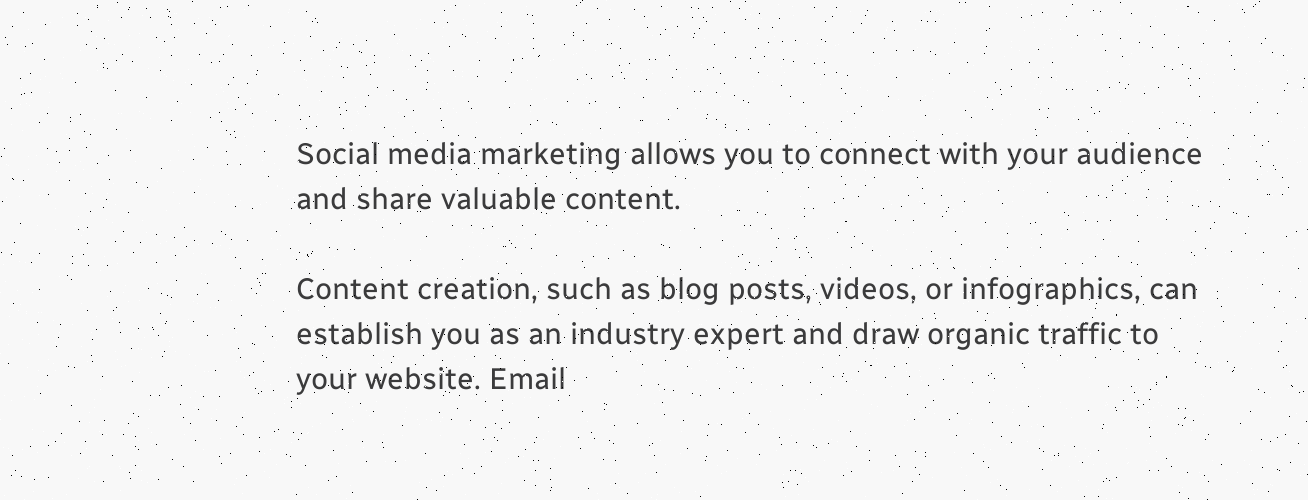Social media marketing allows you to connect with your audience and share valuable content.

Content creation, such as blog posts, videos, or infographics, can establish you as an industry expert and draw organic traffic to your website. Email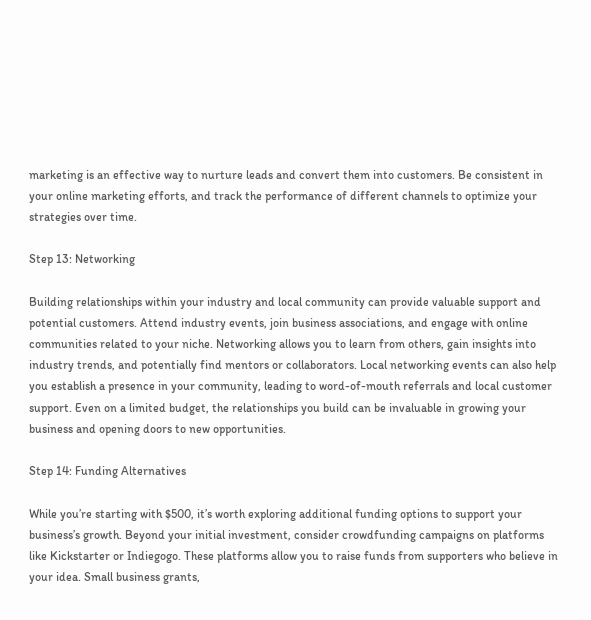marketing is an effective way to nurture leads and convert them into customers. Be consistent in your online marketing efforts, and track the performance of different channels to optimize your strategies over time.

Step 13: Networking

Building relationships within your industry and local community can provide valuable support and potential customers. Attend industry events, join business associations, and engage with online communities related to your niche. Networking allows you to learn from others, gain insights into industry trends, and potentially find mentors or collaborators. Local networking events can also help you establish a presence in your community, leading to word-of-mouth referrals and local customer support. Even on a limited budget, the relationships you build can be invaluable in growing your business and opening doors to new opportunities.

Step 14: Funding Alternatives

While you’re starting with $500, it’s worth exploring additional funding options to support your business’s growth. Beyond your initial investment, consider crowdfunding campaigns on platforms like Kickstarter or Indiegogo. These platforms allow you to raise funds from supporters who believe in your idea. Small business grants,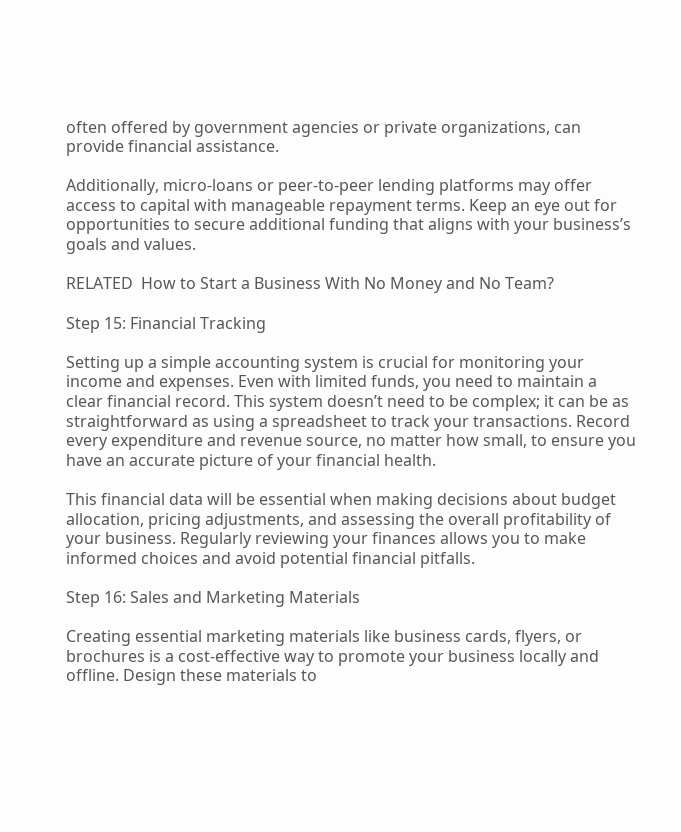often offered by government agencies or private organizations, can provide financial assistance.

Additionally, micro-loans or peer-to-peer lending platforms may offer access to capital with manageable repayment terms. Keep an eye out for opportunities to secure additional funding that aligns with your business’s goals and values.

RELATED  How to Start a Business With No Money and No Team?

Step 15: Financial Tracking

Setting up a simple accounting system is crucial for monitoring your income and expenses. Even with limited funds, you need to maintain a clear financial record. This system doesn’t need to be complex; it can be as straightforward as using a spreadsheet to track your transactions. Record every expenditure and revenue source, no matter how small, to ensure you have an accurate picture of your financial health.

This financial data will be essential when making decisions about budget allocation, pricing adjustments, and assessing the overall profitability of your business. Regularly reviewing your finances allows you to make informed choices and avoid potential financial pitfalls.

Step 16: Sales and Marketing Materials

Creating essential marketing materials like business cards, flyers, or brochures is a cost-effective way to promote your business locally and offline. Design these materials to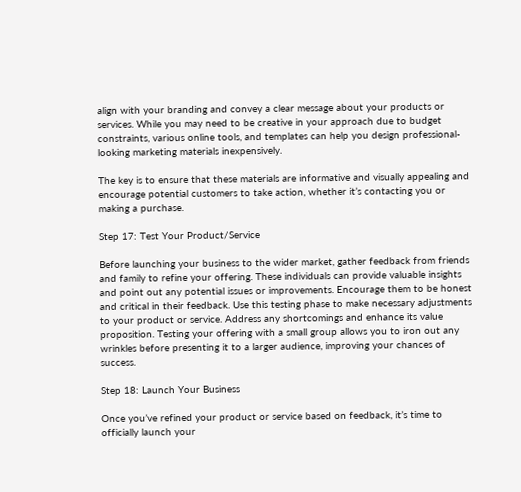align with your branding and convey a clear message about your products or services. While you may need to be creative in your approach due to budget constraints, various online tools, and templates can help you design professional-looking marketing materials inexpensively.

The key is to ensure that these materials are informative and visually appealing and encourage potential customers to take action, whether it’s contacting you or making a purchase.

Step 17: Test Your Product/Service

Before launching your business to the wider market, gather feedback from friends and family to refine your offering. These individuals can provide valuable insights and point out any potential issues or improvements. Encourage them to be honest and critical in their feedback. Use this testing phase to make necessary adjustments to your product or service. Address any shortcomings and enhance its value proposition. Testing your offering with a small group allows you to iron out any wrinkles before presenting it to a larger audience, improving your chances of success.

Step 18: Launch Your Business

Once you’ve refined your product or service based on feedback, it’s time to officially launch your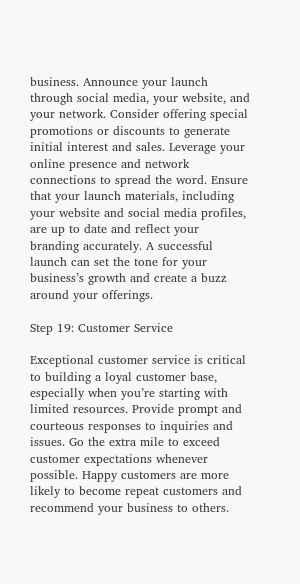business. Announce your launch through social media, your website, and your network. Consider offering special promotions or discounts to generate initial interest and sales. Leverage your online presence and network connections to spread the word. Ensure that your launch materials, including your website and social media profiles, are up to date and reflect your branding accurately. A successful launch can set the tone for your business’s growth and create a buzz around your offerings.

Step 19: Customer Service

Exceptional customer service is critical to building a loyal customer base, especially when you’re starting with limited resources. Provide prompt and courteous responses to inquiries and issues. Go the extra mile to exceed customer expectations whenever possible. Happy customers are more likely to become repeat customers and recommend your business to others.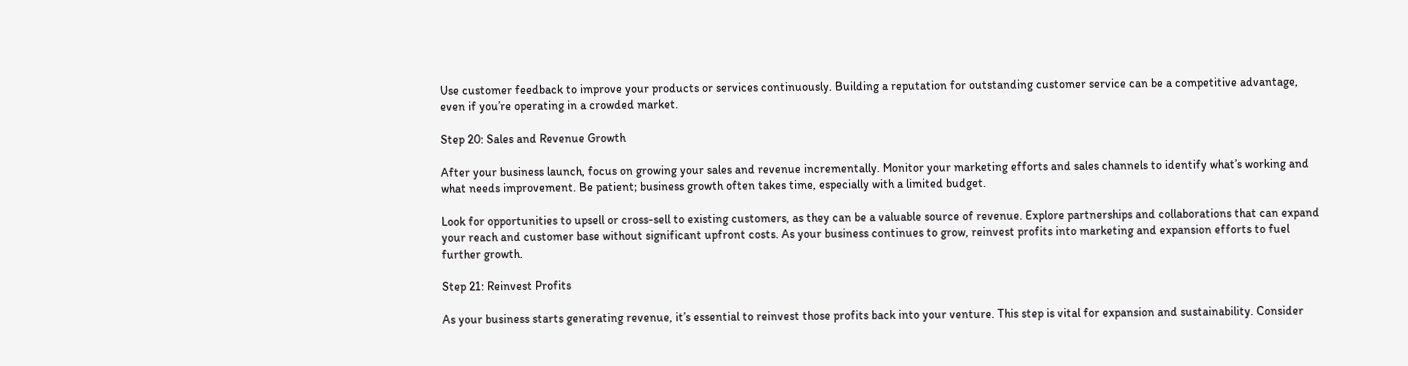Use customer feedback to improve your products or services continuously. Building a reputation for outstanding customer service can be a competitive advantage, even if you’re operating in a crowded market.

Step 20: Sales and Revenue Growth

After your business launch, focus on growing your sales and revenue incrementally. Monitor your marketing efforts and sales channels to identify what’s working and what needs improvement. Be patient; business growth often takes time, especially with a limited budget.

Look for opportunities to upsell or cross-sell to existing customers, as they can be a valuable source of revenue. Explore partnerships and collaborations that can expand your reach and customer base without significant upfront costs. As your business continues to grow, reinvest profits into marketing and expansion efforts to fuel further growth.

Step 21: Reinvest Profits

As your business starts generating revenue, it’s essential to reinvest those profits back into your venture. This step is vital for expansion and sustainability. Consider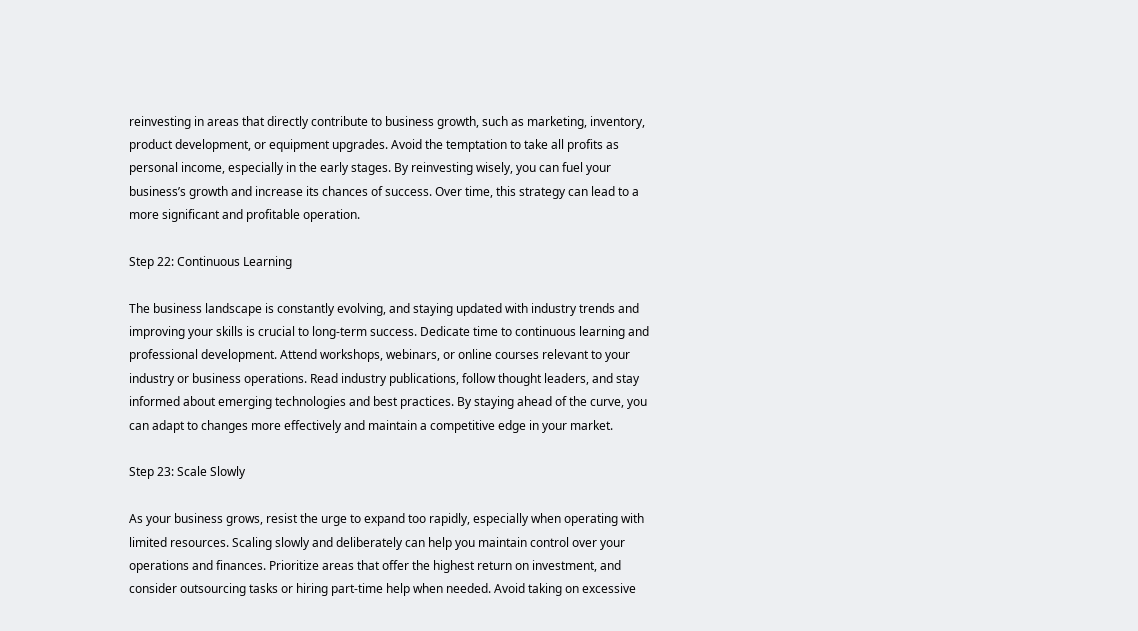reinvesting in areas that directly contribute to business growth, such as marketing, inventory, product development, or equipment upgrades. Avoid the temptation to take all profits as personal income, especially in the early stages. By reinvesting wisely, you can fuel your business’s growth and increase its chances of success. Over time, this strategy can lead to a more significant and profitable operation.

Step 22: Continuous Learning

The business landscape is constantly evolving, and staying updated with industry trends and improving your skills is crucial to long-term success. Dedicate time to continuous learning and professional development. Attend workshops, webinars, or online courses relevant to your industry or business operations. Read industry publications, follow thought leaders, and stay informed about emerging technologies and best practices. By staying ahead of the curve, you can adapt to changes more effectively and maintain a competitive edge in your market.

Step 23: Scale Slowly

As your business grows, resist the urge to expand too rapidly, especially when operating with limited resources. Scaling slowly and deliberately can help you maintain control over your operations and finances. Prioritize areas that offer the highest return on investment, and consider outsourcing tasks or hiring part-time help when needed. Avoid taking on excessive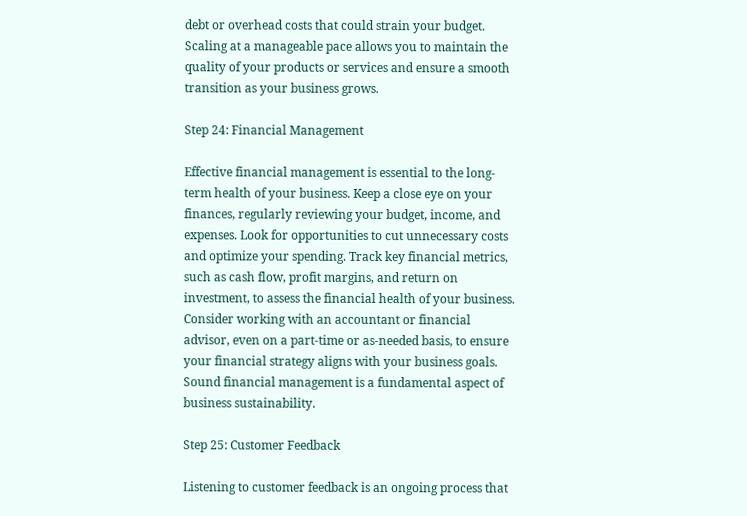debt or overhead costs that could strain your budget. Scaling at a manageable pace allows you to maintain the quality of your products or services and ensure a smooth transition as your business grows.

Step 24: Financial Management

Effective financial management is essential to the long-term health of your business. Keep a close eye on your finances, regularly reviewing your budget, income, and expenses. Look for opportunities to cut unnecessary costs and optimize your spending. Track key financial metrics, such as cash flow, profit margins, and return on investment, to assess the financial health of your business. Consider working with an accountant or financial advisor, even on a part-time or as-needed basis, to ensure your financial strategy aligns with your business goals. Sound financial management is a fundamental aspect of business sustainability.

Step 25: Customer Feedback

Listening to customer feedback is an ongoing process that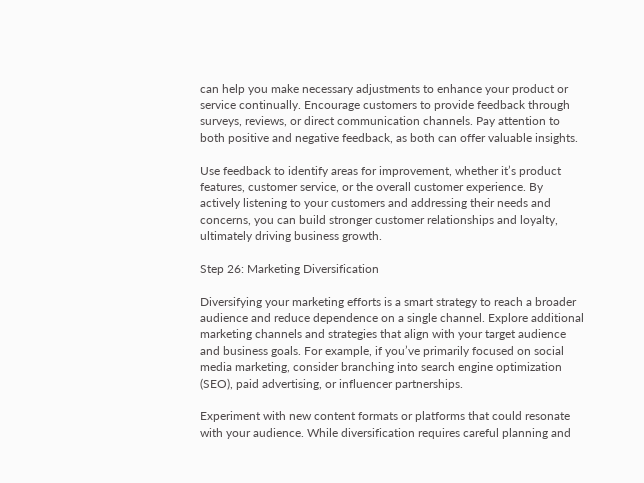can help you make necessary adjustments to enhance your product or service continually. Encourage customers to provide feedback through surveys, reviews, or direct communication channels. Pay attention to both positive and negative feedback, as both can offer valuable insights.

Use feedback to identify areas for improvement, whether it’s product features, customer service, or the overall customer experience. By actively listening to your customers and addressing their needs and concerns, you can build stronger customer relationships and loyalty, ultimately driving business growth.

Step 26: Marketing Diversification

Diversifying your marketing efforts is a smart strategy to reach a broader audience and reduce dependence on a single channel. Explore additional marketing channels and strategies that align with your target audience and business goals. For example, if you’ve primarily focused on social media marketing, consider branching into search engine optimization (SEO), paid advertising, or influencer partnerships.

Experiment with new content formats or platforms that could resonate with your audience. While diversification requires careful planning and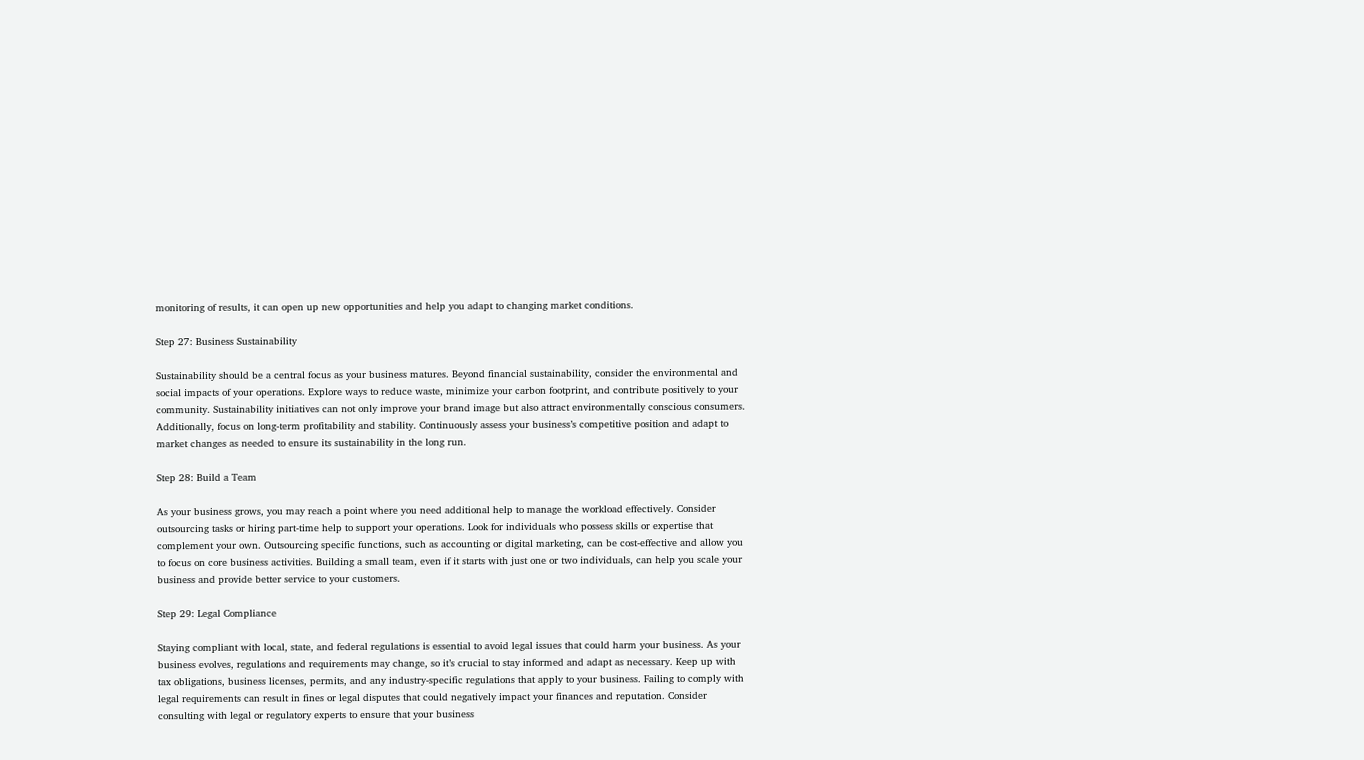monitoring of results, it can open up new opportunities and help you adapt to changing market conditions.

Step 27: Business Sustainability

Sustainability should be a central focus as your business matures. Beyond financial sustainability, consider the environmental and social impacts of your operations. Explore ways to reduce waste, minimize your carbon footprint, and contribute positively to your community. Sustainability initiatives can not only improve your brand image but also attract environmentally conscious consumers. Additionally, focus on long-term profitability and stability. Continuously assess your business’s competitive position and adapt to market changes as needed to ensure its sustainability in the long run.

Step 28: Build a Team

As your business grows, you may reach a point where you need additional help to manage the workload effectively. Consider outsourcing tasks or hiring part-time help to support your operations. Look for individuals who possess skills or expertise that complement your own. Outsourcing specific functions, such as accounting or digital marketing, can be cost-effective and allow you to focus on core business activities. Building a small team, even if it starts with just one or two individuals, can help you scale your business and provide better service to your customers.

Step 29: Legal Compliance

Staying compliant with local, state, and federal regulations is essential to avoid legal issues that could harm your business. As your business evolves, regulations and requirements may change, so it’s crucial to stay informed and adapt as necessary. Keep up with tax obligations, business licenses, permits, and any industry-specific regulations that apply to your business. Failing to comply with legal requirements can result in fines or legal disputes that could negatively impact your finances and reputation. Consider consulting with legal or regulatory experts to ensure that your business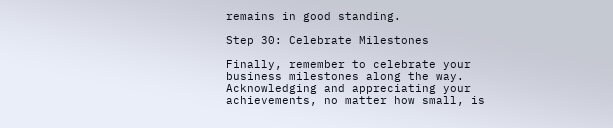remains in good standing.

Step 30: Celebrate Milestones

Finally, remember to celebrate your business milestones along the way. Acknowledging and appreciating your achievements, no matter how small, is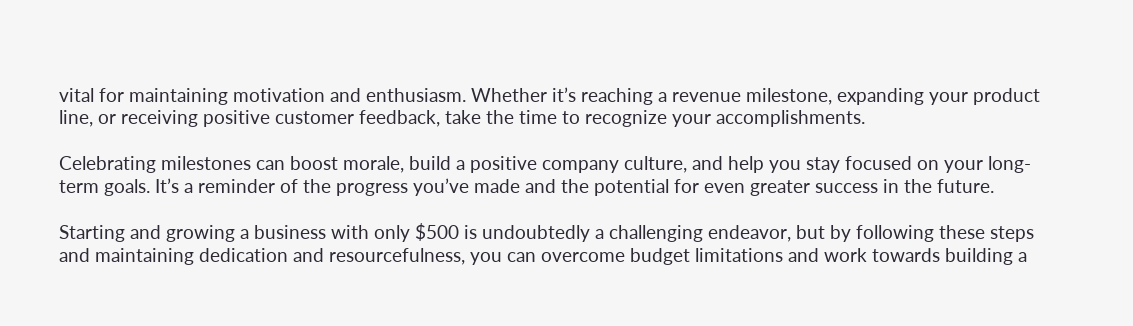vital for maintaining motivation and enthusiasm. Whether it’s reaching a revenue milestone, expanding your product line, or receiving positive customer feedback, take the time to recognize your accomplishments.

Celebrating milestones can boost morale, build a positive company culture, and help you stay focused on your long-term goals. It’s a reminder of the progress you’ve made and the potential for even greater success in the future.

Starting and growing a business with only $500 is undoubtedly a challenging endeavor, but by following these steps and maintaining dedication and resourcefulness, you can overcome budget limitations and work towards building a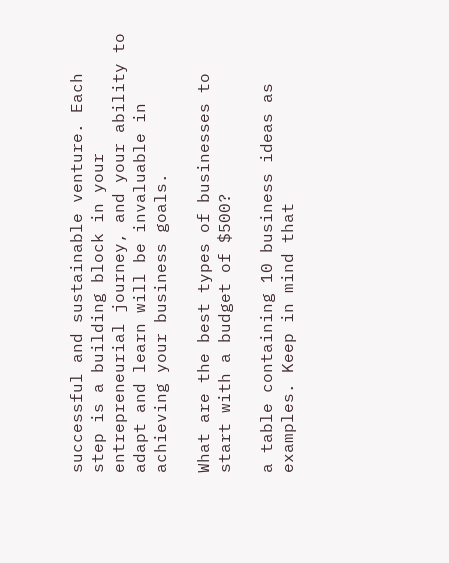successful and sustainable venture. Each step is a building block in your entrepreneurial journey, and your ability to adapt and learn will be invaluable in achieving your business goals.

What are the best types of businesses to start with a budget of $500?

a table containing 10 business ideas as examples. Keep in mind that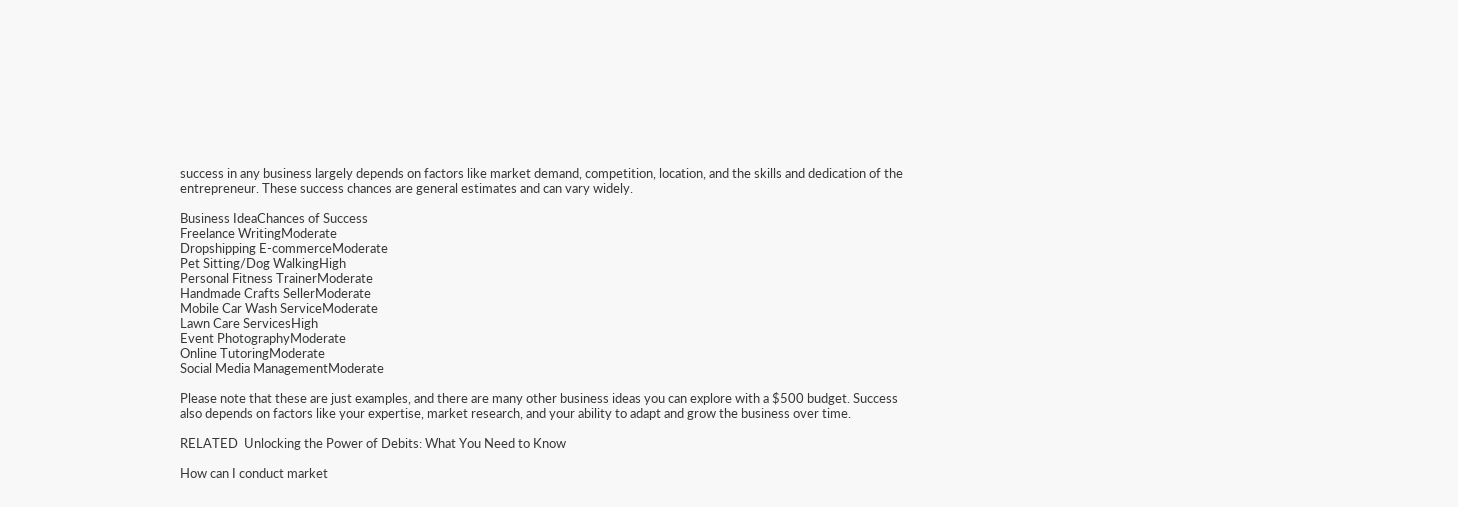success in any business largely depends on factors like market demand, competition, location, and the skills and dedication of the entrepreneur. These success chances are general estimates and can vary widely.

Business IdeaChances of Success
Freelance WritingModerate
Dropshipping E-commerceModerate
Pet Sitting/Dog WalkingHigh
Personal Fitness TrainerModerate
Handmade Crafts SellerModerate
Mobile Car Wash ServiceModerate
Lawn Care ServicesHigh
Event PhotographyModerate
Online TutoringModerate
Social Media ManagementModerate

Please note that these are just examples, and there are many other business ideas you can explore with a $500 budget. Success also depends on factors like your expertise, market research, and your ability to adapt and grow the business over time.

RELATED  Unlocking the Power of Debits: What You Need to Know

How can I conduct market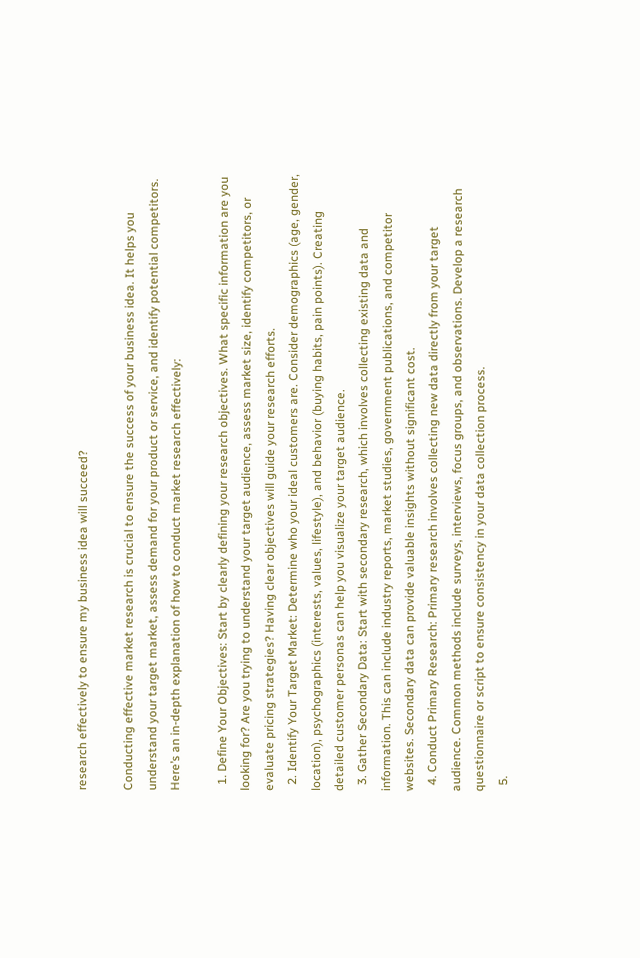research effectively to ensure my business idea will succeed?

Conducting effective market research is crucial to ensure the success of your business idea. It helps you understand your target market, assess demand for your product or service, and identify potential competitors. Here’s an in-depth explanation of how to conduct market research effectively:

  1. Define Your Objectives: Start by clearly defining your research objectives. What specific information are you looking for? Are you trying to understand your target audience, assess market size, identify competitors, or evaluate pricing strategies? Having clear objectives will guide your research efforts.
  2. Identify Your Target Market: Determine who your ideal customers are. Consider demographics (age, gender, location), psychographics (interests, values, lifestyle), and behavior (buying habits, pain points). Creating detailed customer personas can help you visualize your target audience.
  3. Gather Secondary Data: Start with secondary research, which involves collecting existing data and information. This can include industry reports, market studies, government publications, and competitor websites. Secondary data can provide valuable insights without significant cost.
  4. Conduct Primary Research: Primary research involves collecting new data directly from your target audience. Common methods include surveys, interviews, focus groups, and observations. Develop a research questionnaire or script to ensure consistency in your data collection process.
  5.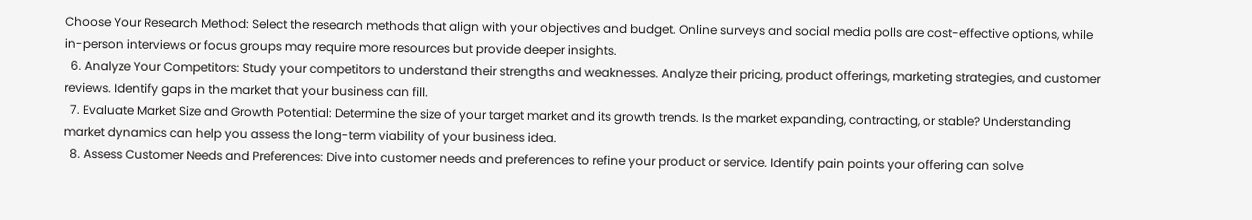Choose Your Research Method: Select the research methods that align with your objectives and budget. Online surveys and social media polls are cost-effective options, while in-person interviews or focus groups may require more resources but provide deeper insights.
  6. Analyze Your Competitors: Study your competitors to understand their strengths and weaknesses. Analyze their pricing, product offerings, marketing strategies, and customer reviews. Identify gaps in the market that your business can fill.
  7. Evaluate Market Size and Growth Potential: Determine the size of your target market and its growth trends. Is the market expanding, contracting, or stable? Understanding market dynamics can help you assess the long-term viability of your business idea.
  8. Assess Customer Needs and Preferences: Dive into customer needs and preferences to refine your product or service. Identify pain points your offering can solve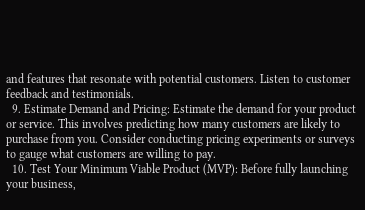and features that resonate with potential customers. Listen to customer feedback and testimonials.
  9. Estimate Demand and Pricing: Estimate the demand for your product or service. This involves predicting how many customers are likely to purchase from you. Consider conducting pricing experiments or surveys to gauge what customers are willing to pay.
  10. Test Your Minimum Viable Product (MVP): Before fully launching your business,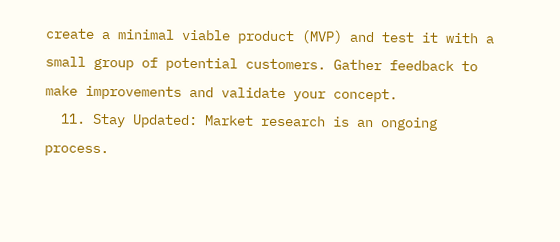create a minimal viable product (MVP) and test it with a small group of potential customers. Gather feedback to make improvements and validate your concept.
  11. Stay Updated: Market research is an ongoing process.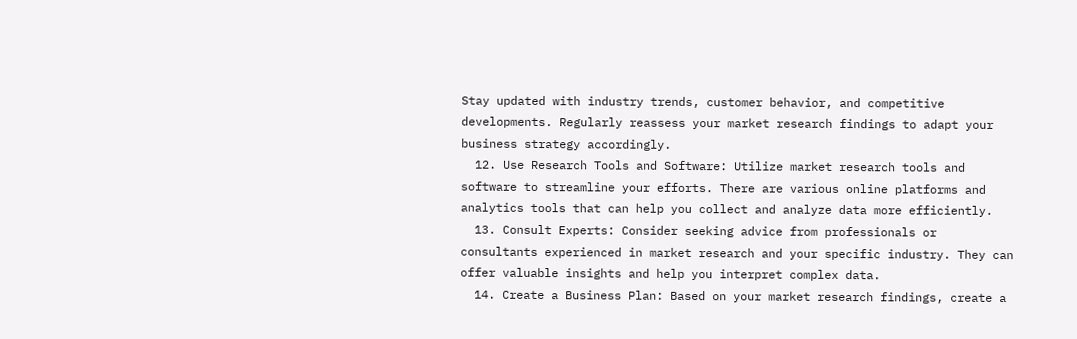Stay updated with industry trends, customer behavior, and competitive developments. Regularly reassess your market research findings to adapt your business strategy accordingly.
  12. Use Research Tools and Software: Utilize market research tools and software to streamline your efforts. There are various online platforms and analytics tools that can help you collect and analyze data more efficiently.
  13. Consult Experts: Consider seeking advice from professionals or consultants experienced in market research and your specific industry. They can offer valuable insights and help you interpret complex data.
  14. Create a Business Plan: Based on your market research findings, create a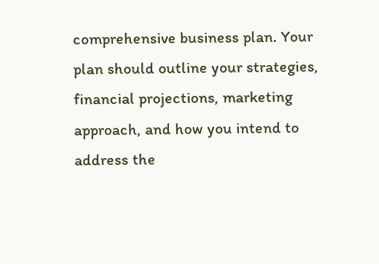comprehensive business plan. Your plan should outline your strategies, financial projections, marketing approach, and how you intend to address the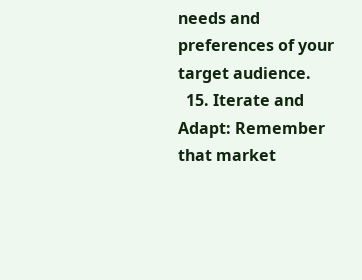needs and preferences of your target audience.
  15. Iterate and Adapt: Remember that market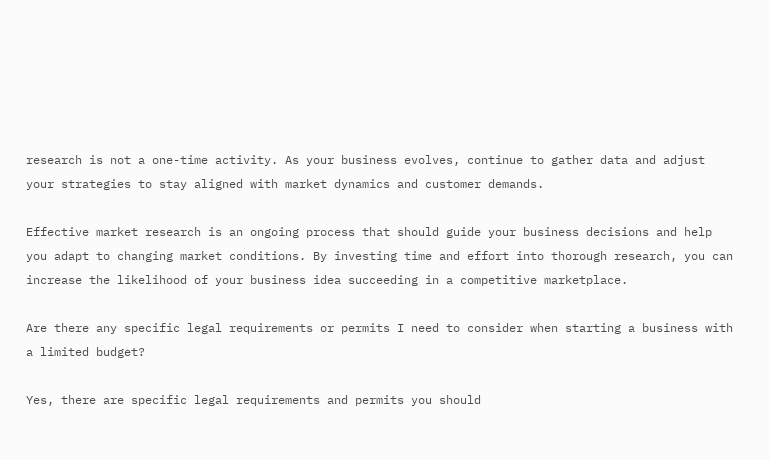research is not a one-time activity. As your business evolves, continue to gather data and adjust your strategies to stay aligned with market dynamics and customer demands.

Effective market research is an ongoing process that should guide your business decisions and help you adapt to changing market conditions. By investing time and effort into thorough research, you can increase the likelihood of your business idea succeeding in a competitive marketplace.

Are there any specific legal requirements or permits I need to consider when starting a business with a limited budget?

Yes, there are specific legal requirements and permits you should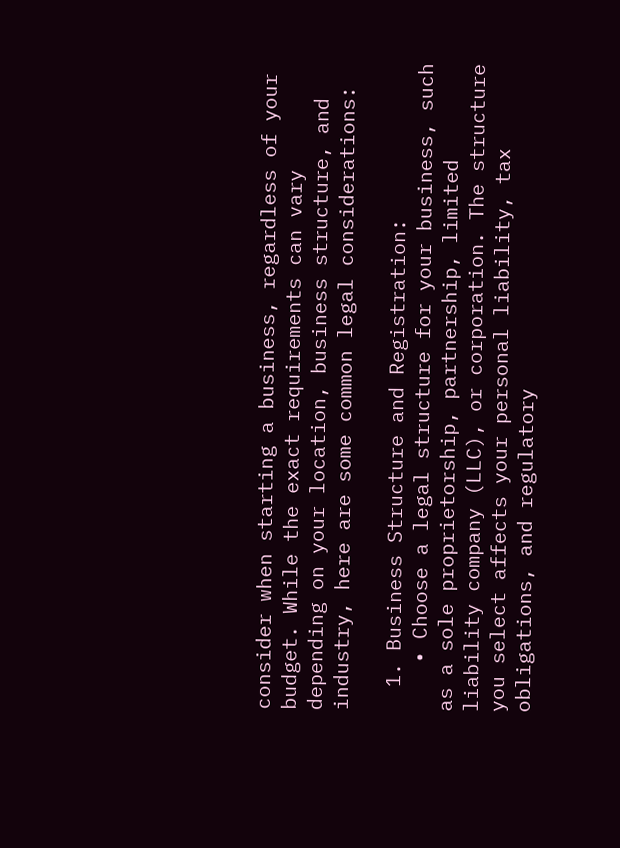consider when starting a business, regardless of your budget. While the exact requirements can vary depending on your location, business structure, and industry, here are some common legal considerations:

  1. Business Structure and Registration:
    • Choose a legal structure for your business, such as a sole proprietorship, partnership, limited liability company (LLC), or corporation. The structure you select affects your personal liability, tax obligations, and regulatory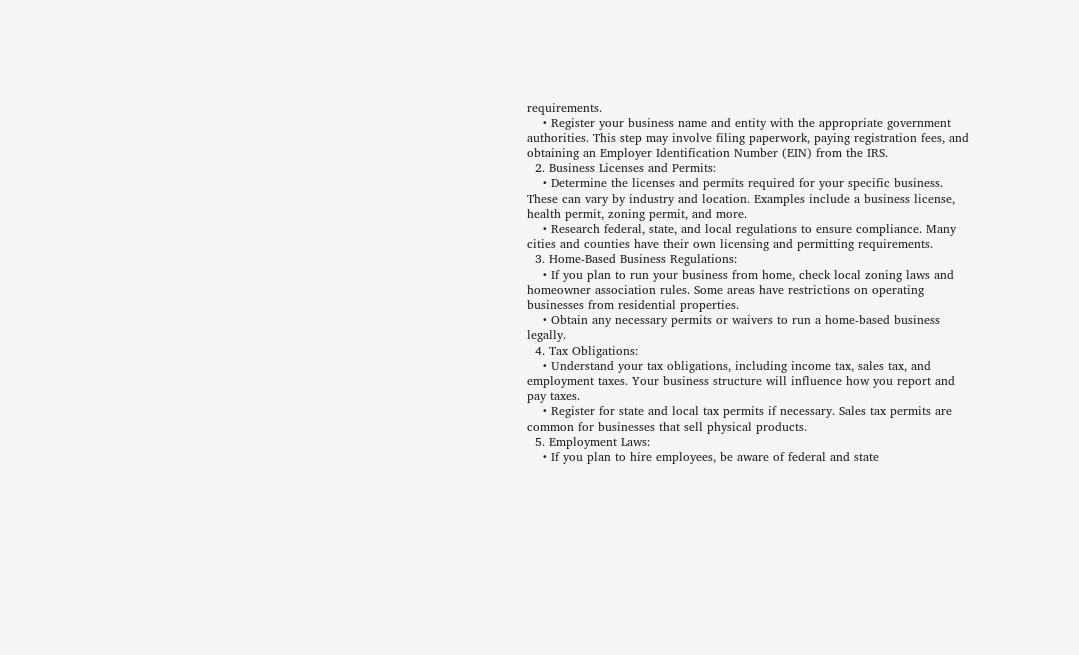requirements.
    • Register your business name and entity with the appropriate government authorities. This step may involve filing paperwork, paying registration fees, and obtaining an Employer Identification Number (EIN) from the IRS.
  2. Business Licenses and Permits:
    • Determine the licenses and permits required for your specific business. These can vary by industry and location. Examples include a business license, health permit, zoning permit, and more.
    • Research federal, state, and local regulations to ensure compliance. Many cities and counties have their own licensing and permitting requirements.
  3. Home-Based Business Regulations:
    • If you plan to run your business from home, check local zoning laws and homeowner association rules. Some areas have restrictions on operating businesses from residential properties.
    • Obtain any necessary permits or waivers to run a home-based business legally.
  4. Tax Obligations:
    • Understand your tax obligations, including income tax, sales tax, and employment taxes. Your business structure will influence how you report and pay taxes.
    • Register for state and local tax permits if necessary. Sales tax permits are common for businesses that sell physical products.
  5. Employment Laws:
    • If you plan to hire employees, be aware of federal and state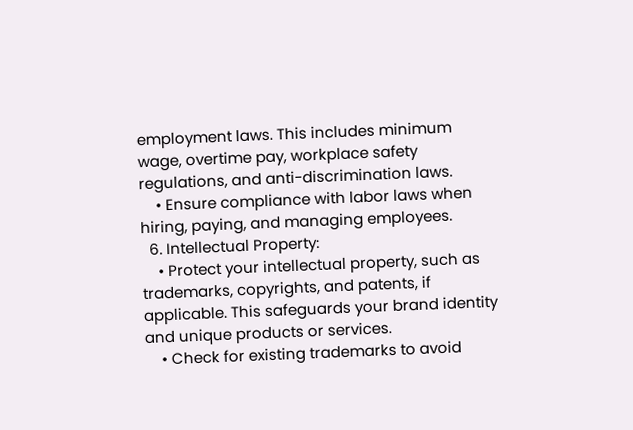employment laws. This includes minimum wage, overtime pay, workplace safety regulations, and anti-discrimination laws.
    • Ensure compliance with labor laws when hiring, paying, and managing employees.
  6. Intellectual Property:
    • Protect your intellectual property, such as trademarks, copyrights, and patents, if applicable. This safeguards your brand identity and unique products or services.
    • Check for existing trademarks to avoid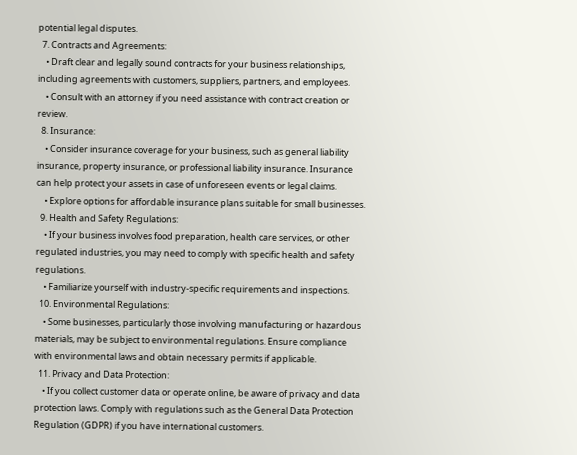potential legal disputes.
  7. Contracts and Agreements:
    • Draft clear and legally sound contracts for your business relationships, including agreements with customers, suppliers, partners, and employees.
    • Consult with an attorney if you need assistance with contract creation or review.
  8. Insurance:
    • Consider insurance coverage for your business, such as general liability insurance, property insurance, or professional liability insurance. Insurance can help protect your assets in case of unforeseen events or legal claims.
    • Explore options for affordable insurance plans suitable for small businesses.
  9. Health and Safety Regulations:
    • If your business involves food preparation, health care services, or other regulated industries, you may need to comply with specific health and safety regulations.
    • Familiarize yourself with industry-specific requirements and inspections.
  10. Environmental Regulations:
    • Some businesses, particularly those involving manufacturing or hazardous materials, may be subject to environmental regulations. Ensure compliance with environmental laws and obtain necessary permits if applicable.
  11. Privacy and Data Protection:
    • If you collect customer data or operate online, be aware of privacy and data protection laws. Comply with regulations such as the General Data Protection Regulation (GDPR) if you have international customers.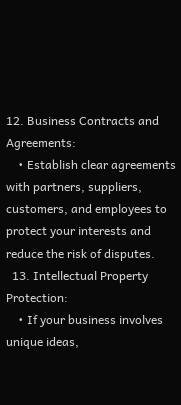12. Business Contracts and Agreements:
    • Establish clear agreements with partners, suppliers, customers, and employees to protect your interests and reduce the risk of disputes.
  13. Intellectual Property Protection:
    • If your business involves unique ideas,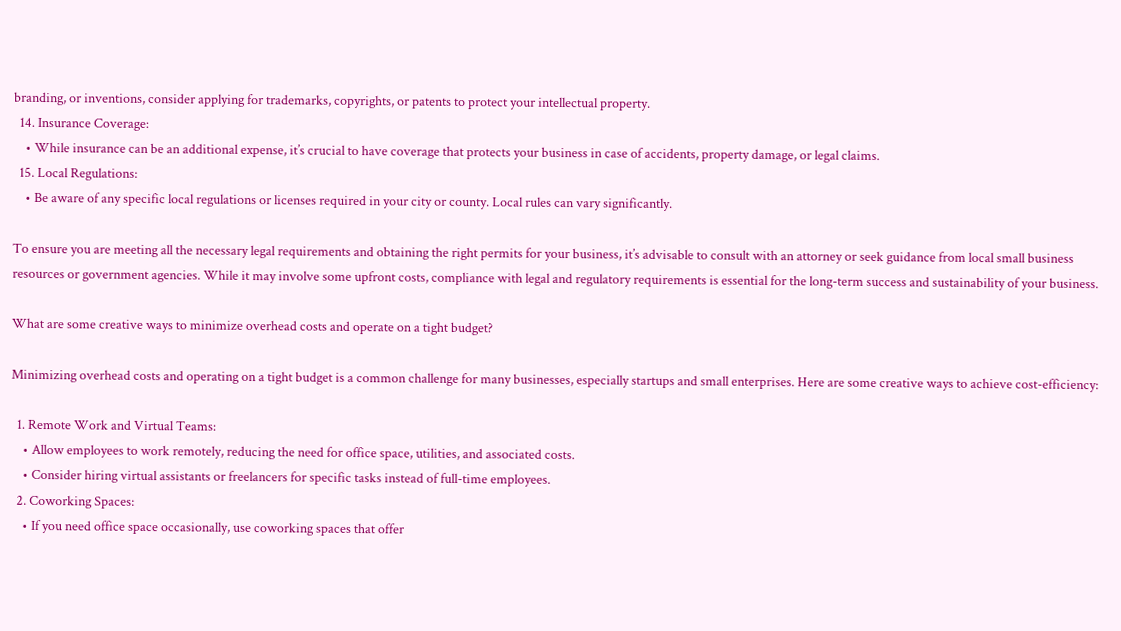branding, or inventions, consider applying for trademarks, copyrights, or patents to protect your intellectual property.
  14. Insurance Coverage:
    • While insurance can be an additional expense, it’s crucial to have coverage that protects your business in case of accidents, property damage, or legal claims.
  15. Local Regulations:
    • Be aware of any specific local regulations or licenses required in your city or county. Local rules can vary significantly.

To ensure you are meeting all the necessary legal requirements and obtaining the right permits for your business, it’s advisable to consult with an attorney or seek guidance from local small business resources or government agencies. While it may involve some upfront costs, compliance with legal and regulatory requirements is essential for the long-term success and sustainability of your business.

What are some creative ways to minimize overhead costs and operate on a tight budget?

Minimizing overhead costs and operating on a tight budget is a common challenge for many businesses, especially startups and small enterprises. Here are some creative ways to achieve cost-efficiency:

  1. Remote Work and Virtual Teams:
    • Allow employees to work remotely, reducing the need for office space, utilities, and associated costs.
    • Consider hiring virtual assistants or freelancers for specific tasks instead of full-time employees.
  2. Coworking Spaces:
    • If you need office space occasionally, use coworking spaces that offer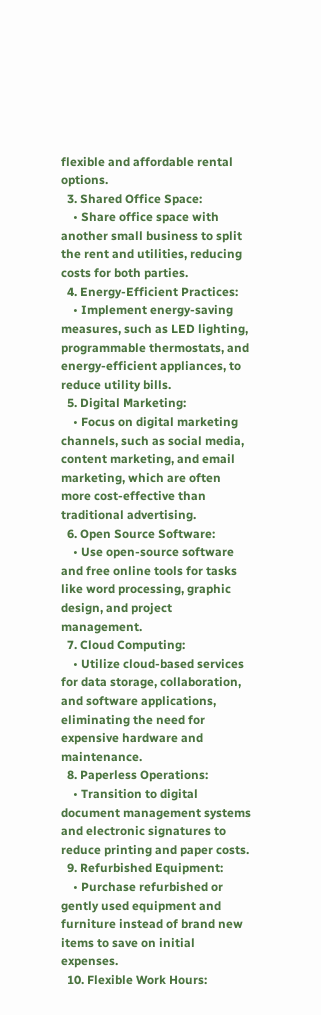flexible and affordable rental options.
  3. Shared Office Space:
    • Share office space with another small business to split the rent and utilities, reducing costs for both parties.
  4. Energy-Efficient Practices:
    • Implement energy-saving measures, such as LED lighting, programmable thermostats, and energy-efficient appliances, to reduce utility bills.
  5. Digital Marketing:
    • Focus on digital marketing channels, such as social media, content marketing, and email marketing, which are often more cost-effective than traditional advertising.
  6. Open Source Software:
    • Use open-source software and free online tools for tasks like word processing, graphic design, and project management.
  7. Cloud Computing:
    • Utilize cloud-based services for data storage, collaboration, and software applications, eliminating the need for expensive hardware and maintenance.
  8. Paperless Operations:
    • Transition to digital document management systems and electronic signatures to reduce printing and paper costs.
  9. Refurbished Equipment:
    • Purchase refurbished or gently used equipment and furniture instead of brand new items to save on initial expenses.
  10. Flexible Work Hours: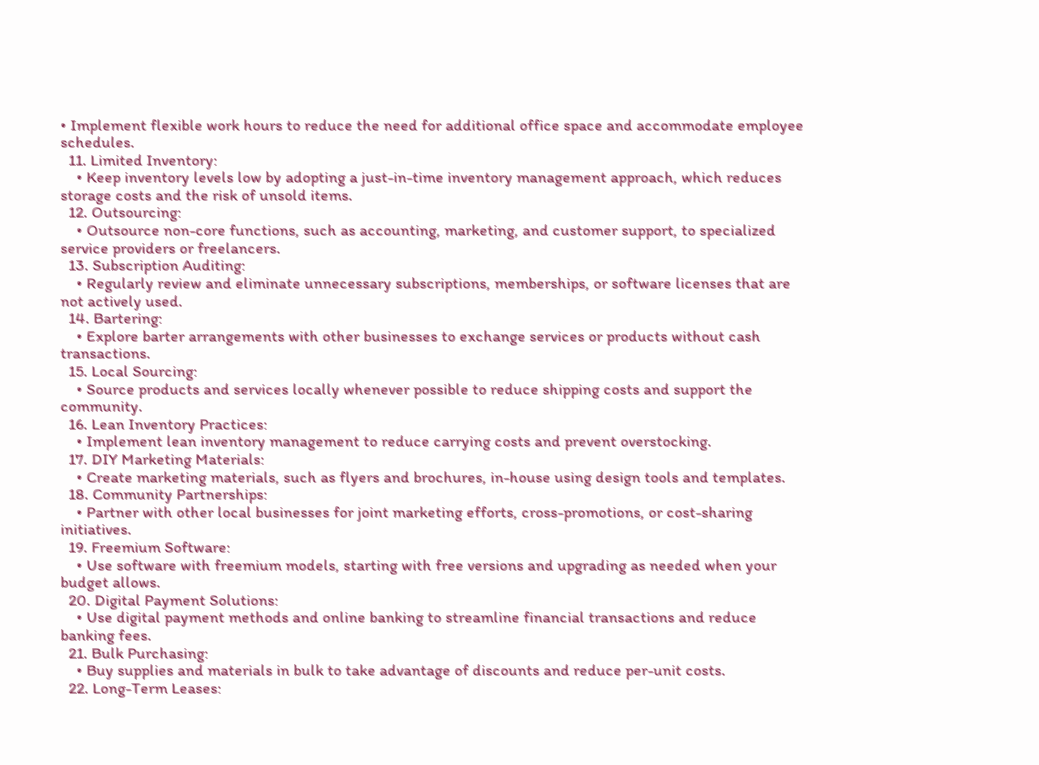• Implement flexible work hours to reduce the need for additional office space and accommodate employee schedules.
  11. Limited Inventory:
    • Keep inventory levels low by adopting a just-in-time inventory management approach, which reduces storage costs and the risk of unsold items.
  12. Outsourcing:
    • Outsource non-core functions, such as accounting, marketing, and customer support, to specialized service providers or freelancers.
  13. Subscription Auditing:
    • Regularly review and eliminate unnecessary subscriptions, memberships, or software licenses that are not actively used.
  14. Bartering:
    • Explore barter arrangements with other businesses to exchange services or products without cash transactions.
  15. Local Sourcing:
    • Source products and services locally whenever possible to reduce shipping costs and support the community.
  16. Lean Inventory Practices:
    • Implement lean inventory management to reduce carrying costs and prevent overstocking.
  17. DIY Marketing Materials:
    • Create marketing materials, such as flyers and brochures, in-house using design tools and templates.
  18. Community Partnerships:
    • Partner with other local businesses for joint marketing efforts, cross-promotions, or cost-sharing initiatives.
  19. Freemium Software:
    • Use software with freemium models, starting with free versions and upgrading as needed when your budget allows.
  20. Digital Payment Solutions:
    • Use digital payment methods and online banking to streamline financial transactions and reduce banking fees.
  21. Bulk Purchasing:
    • Buy supplies and materials in bulk to take advantage of discounts and reduce per-unit costs.
  22. Long-Term Leases: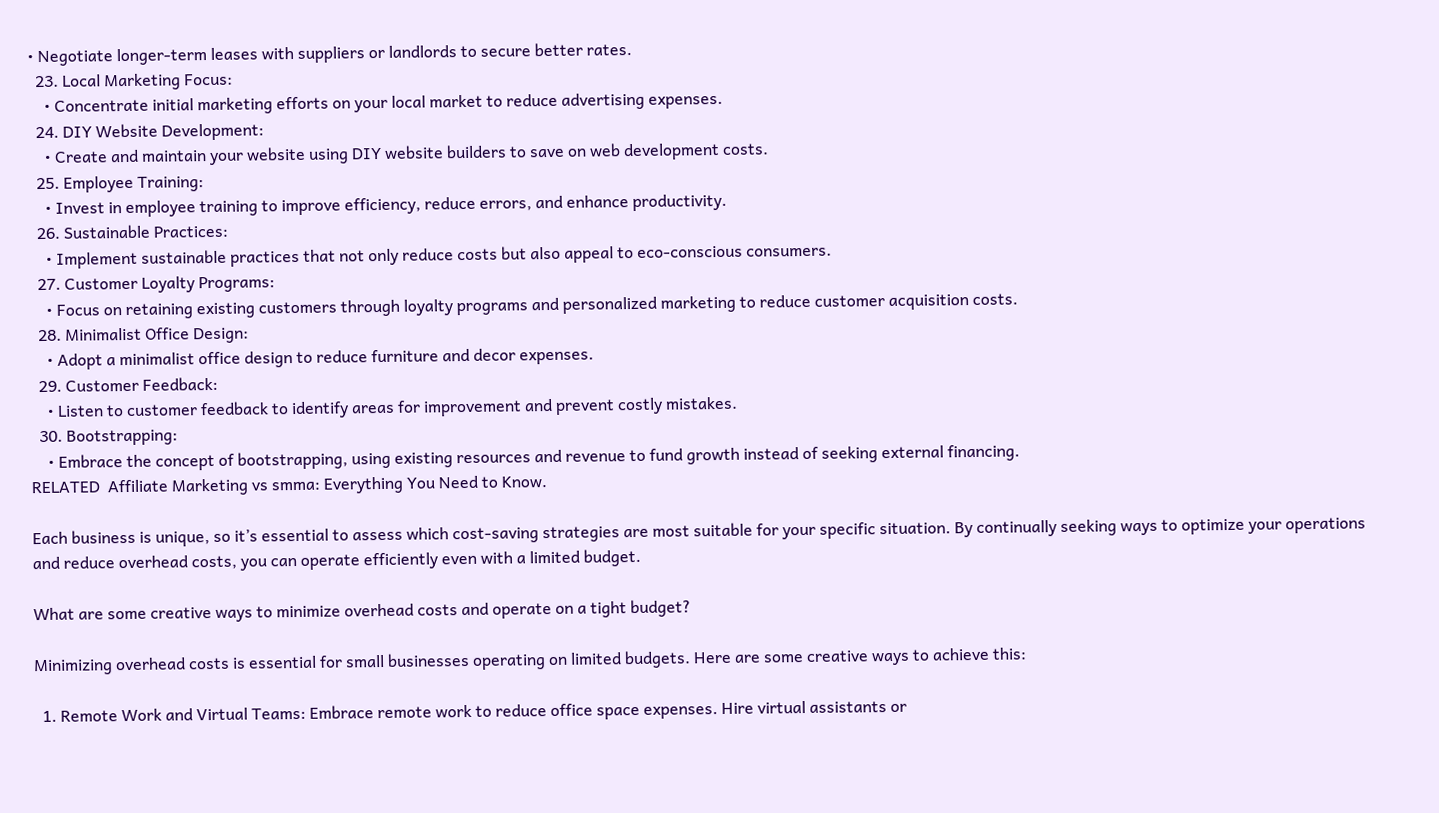• Negotiate longer-term leases with suppliers or landlords to secure better rates.
  23. Local Marketing Focus:
    • Concentrate initial marketing efforts on your local market to reduce advertising expenses.
  24. DIY Website Development:
    • Create and maintain your website using DIY website builders to save on web development costs.
  25. Employee Training:
    • Invest in employee training to improve efficiency, reduce errors, and enhance productivity.
  26. Sustainable Practices:
    • Implement sustainable practices that not only reduce costs but also appeal to eco-conscious consumers.
  27. Customer Loyalty Programs:
    • Focus on retaining existing customers through loyalty programs and personalized marketing to reduce customer acquisition costs.
  28. Minimalist Office Design:
    • Adopt a minimalist office design to reduce furniture and decor expenses.
  29. Customer Feedback:
    • Listen to customer feedback to identify areas for improvement and prevent costly mistakes.
  30. Bootstrapping:
    • Embrace the concept of bootstrapping, using existing resources and revenue to fund growth instead of seeking external financing.
RELATED  Affiliate Marketing vs smma: Everything You Need to Know.

Each business is unique, so it’s essential to assess which cost-saving strategies are most suitable for your specific situation. By continually seeking ways to optimize your operations and reduce overhead costs, you can operate efficiently even with a limited budget.

What are some creative ways to minimize overhead costs and operate on a tight budget?

Minimizing overhead costs is essential for small businesses operating on limited budgets. Here are some creative ways to achieve this:

  1. Remote Work and Virtual Teams: Embrace remote work to reduce office space expenses. Hire virtual assistants or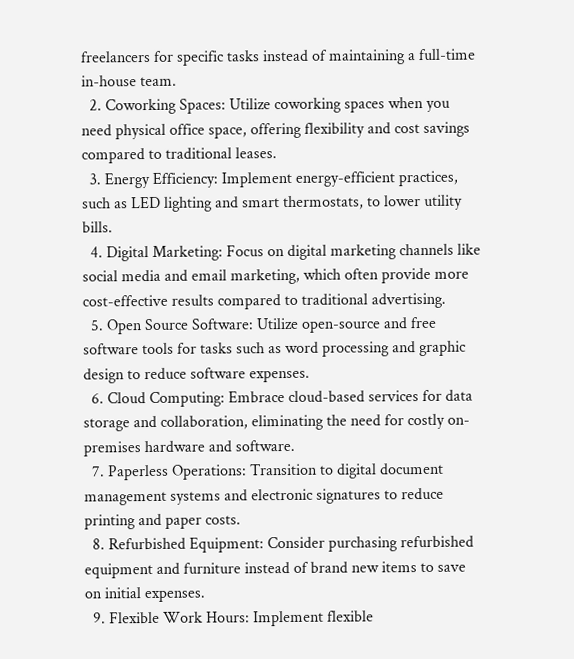freelancers for specific tasks instead of maintaining a full-time in-house team.
  2. Coworking Spaces: Utilize coworking spaces when you need physical office space, offering flexibility and cost savings compared to traditional leases.
  3. Energy Efficiency: Implement energy-efficient practices, such as LED lighting and smart thermostats, to lower utility bills.
  4. Digital Marketing: Focus on digital marketing channels like social media and email marketing, which often provide more cost-effective results compared to traditional advertising.
  5. Open Source Software: Utilize open-source and free software tools for tasks such as word processing and graphic design to reduce software expenses.
  6. Cloud Computing: Embrace cloud-based services for data storage and collaboration, eliminating the need for costly on-premises hardware and software.
  7. Paperless Operations: Transition to digital document management systems and electronic signatures to reduce printing and paper costs.
  8. Refurbished Equipment: Consider purchasing refurbished equipment and furniture instead of brand new items to save on initial expenses.
  9. Flexible Work Hours: Implement flexible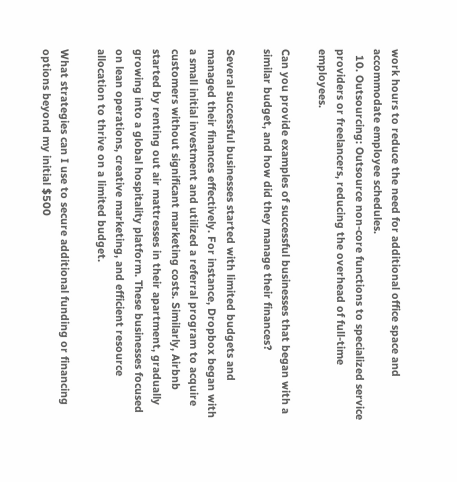work hours to reduce the need for additional office space and accommodate employee schedules.
  10. Outsourcing: Outsource non-core functions to specialized service providers or freelancers, reducing the overhead of full-time employees.

Can you provide examples of successful businesses that began with a similar budget, and how did they manage their finances?

Several successful businesses started with limited budgets and managed their finances effectively. For instance, Dropbox began with a small initial investment and utilized a referral program to acquire customers without significant marketing costs. Similarly, Airbnb started by renting out air mattresses in their apartment, gradually growing into a global hospitality platform. These businesses focused on lean operations, creative marketing, and efficient resource allocation to thrive on a limited budget.

What strategies can I use to secure additional funding or financing options beyond my initial $500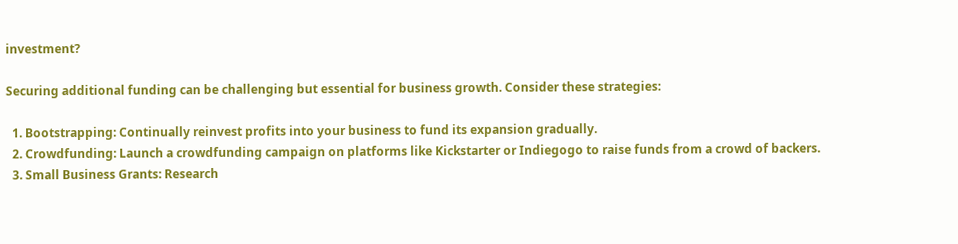investment?

Securing additional funding can be challenging but essential for business growth. Consider these strategies:

  1. Bootstrapping: Continually reinvest profits into your business to fund its expansion gradually.
  2. Crowdfunding: Launch a crowdfunding campaign on platforms like Kickstarter or Indiegogo to raise funds from a crowd of backers.
  3. Small Business Grants: Research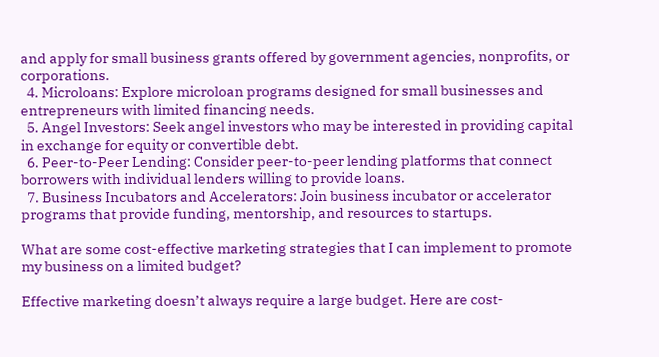and apply for small business grants offered by government agencies, nonprofits, or corporations.
  4. Microloans: Explore microloan programs designed for small businesses and entrepreneurs with limited financing needs.
  5. Angel Investors: Seek angel investors who may be interested in providing capital in exchange for equity or convertible debt.
  6. Peer-to-Peer Lending: Consider peer-to-peer lending platforms that connect borrowers with individual lenders willing to provide loans.
  7. Business Incubators and Accelerators: Join business incubator or accelerator programs that provide funding, mentorship, and resources to startups.

What are some cost-effective marketing strategies that I can implement to promote my business on a limited budget?

Effective marketing doesn’t always require a large budget. Here are cost-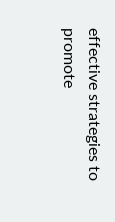effective strategies to promote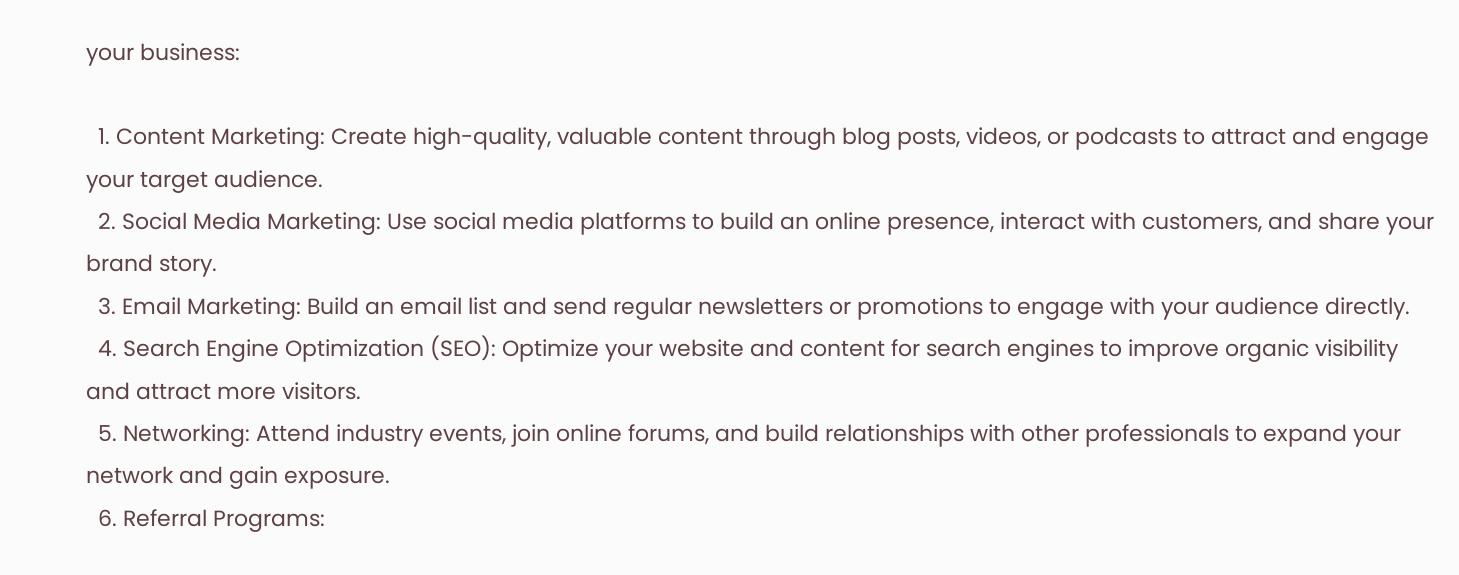your business:

  1. Content Marketing: Create high-quality, valuable content through blog posts, videos, or podcasts to attract and engage your target audience.
  2. Social Media Marketing: Use social media platforms to build an online presence, interact with customers, and share your brand story.
  3. Email Marketing: Build an email list and send regular newsletters or promotions to engage with your audience directly.
  4. Search Engine Optimization (SEO): Optimize your website and content for search engines to improve organic visibility and attract more visitors.
  5. Networking: Attend industry events, join online forums, and build relationships with other professionals to expand your network and gain exposure.
  6. Referral Programs: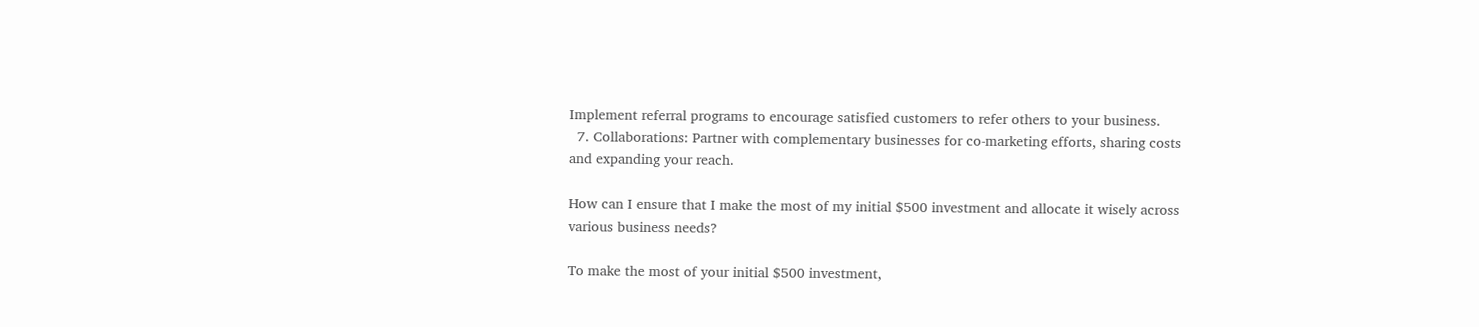Implement referral programs to encourage satisfied customers to refer others to your business.
  7. Collaborations: Partner with complementary businesses for co-marketing efforts, sharing costs and expanding your reach.

How can I ensure that I make the most of my initial $500 investment and allocate it wisely across various business needs?

To make the most of your initial $500 investment,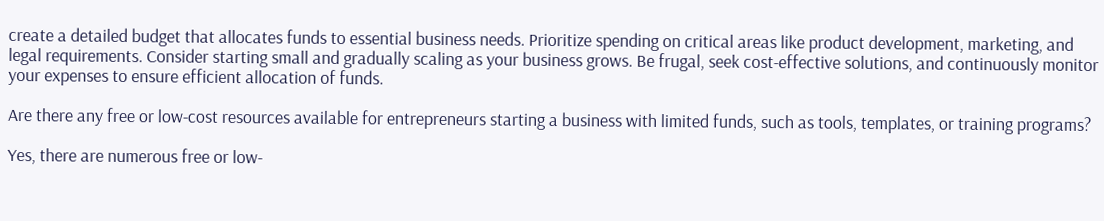create a detailed budget that allocates funds to essential business needs. Prioritize spending on critical areas like product development, marketing, and legal requirements. Consider starting small and gradually scaling as your business grows. Be frugal, seek cost-effective solutions, and continuously monitor your expenses to ensure efficient allocation of funds.

Are there any free or low-cost resources available for entrepreneurs starting a business with limited funds, such as tools, templates, or training programs?

Yes, there are numerous free or low-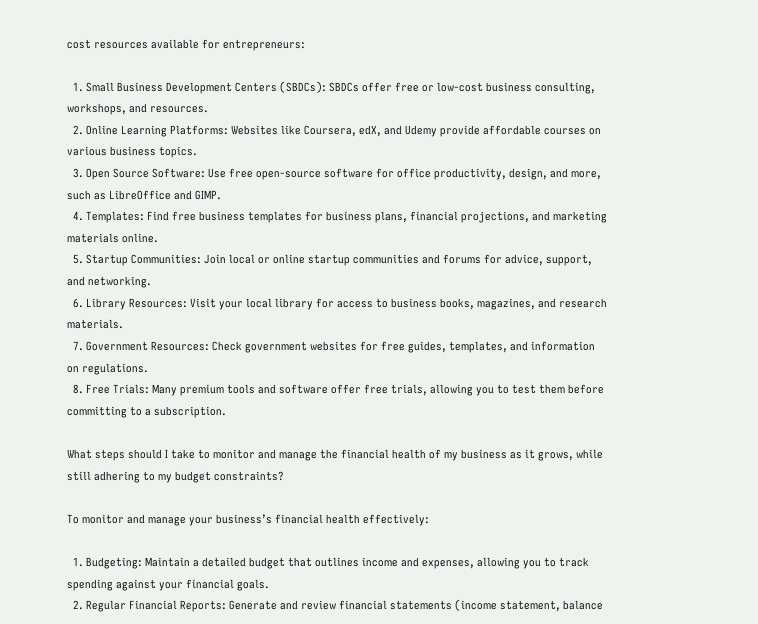cost resources available for entrepreneurs:

  1. Small Business Development Centers (SBDCs): SBDCs offer free or low-cost business consulting, workshops, and resources.
  2. Online Learning Platforms: Websites like Coursera, edX, and Udemy provide affordable courses on various business topics.
  3. Open Source Software: Use free open-source software for office productivity, design, and more, such as LibreOffice and GIMP.
  4. Templates: Find free business templates for business plans, financial projections, and marketing materials online.
  5. Startup Communities: Join local or online startup communities and forums for advice, support, and networking.
  6. Library Resources: Visit your local library for access to business books, magazines, and research materials.
  7. Government Resources: Check government websites for free guides, templates, and information on regulations.
  8. Free Trials: Many premium tools and software offer free trials, allowing you to test them before committing to a subscription.

What steps should I take to monitor and manage the financial health of my business as it grows, while still adhering to my budget constraints?

To monitor and manage your business’s financial health effectively:

  1. Budgeting: Maintain a detailed budget that outlines income and expenses, allowing you to track spending against your financial goals.
  2. Regular Financial Reports: Generate and review financial statements (income statement, balance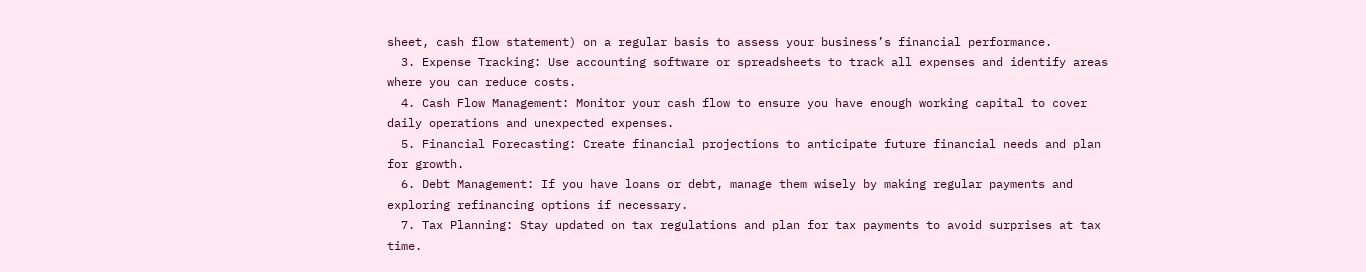sheet, cash flow statement) on a regular basis to assess your business’s financial performance.
  3. Expense Tracking: Use accounting software or spreadsheets to track all expenses and identify areas where you can reduce costs.
  4. Cash Flow Management: Monitor your cash flow to ensure you have enough working capital to cover daily operations and unexpected expenses.
  5. Financial Forecasting: Create financial projections to anticipate future financial needs and plan for growth.
  6. Debt Management: If you have loans or debt, manage them wisely by making regular payments and exploring refinancing options if necessary.
  7. Tax Planning: Stay updated on tax regulations and plan for tax payments to avoid surprises at tax time.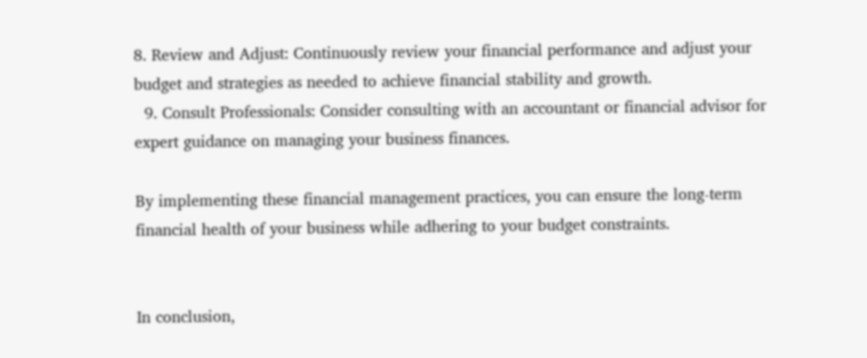8. Review and Adjust: Continuously review your financial performance and adjust your budget and strategies as needed to achieve financial stability and growth.
  9. Consult Professionals: Consider consulting with an accountant or financial advisor for expert guidance on managing your business finances.

By implementing these financial management practices, you can ensure the long-term financial health of your business while adhering to your budget constraints.


In conclusion,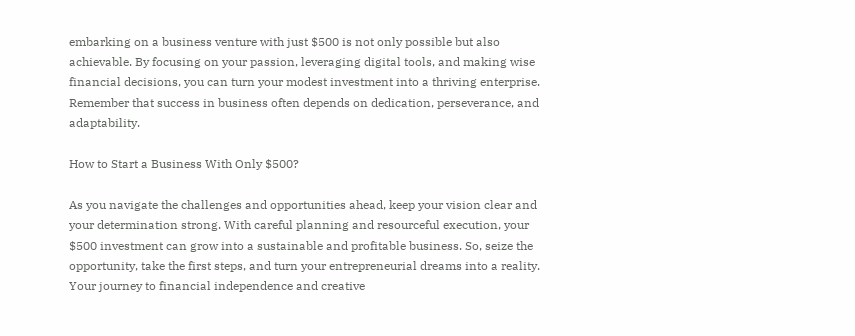embarking on a business venture with just $500 is not only possible but also achievable. By focusing on your passion, leveraging digital tools, and making wise financial decisions, you can turn your modest investment into a thriving enterprise. Remember that success in business often depends on dedication, perseverance, and adaptability.

How to Start a Business With Only $500?

As you navigate the challenges and opportunities ahead, keep your vision clear and your determination strong. With careful planning and resourceful execution, your $500 investment can grow into a sustainable and profitable business. So, seize the opportunity, take the first steps, and turn your entrepreneurial dreams into a reality. Your journey to financial independence and creative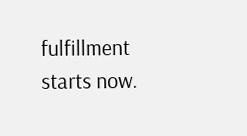fulfillment starts now.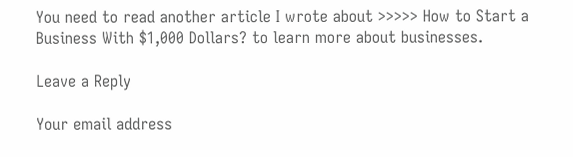You need to read another article I wrote about >>>>> How to Start a Business With $1,000 Dollars? to learn more about businesses.

Leave a Reply

Your email address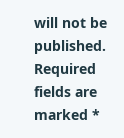will not be published. Required fields are marked *